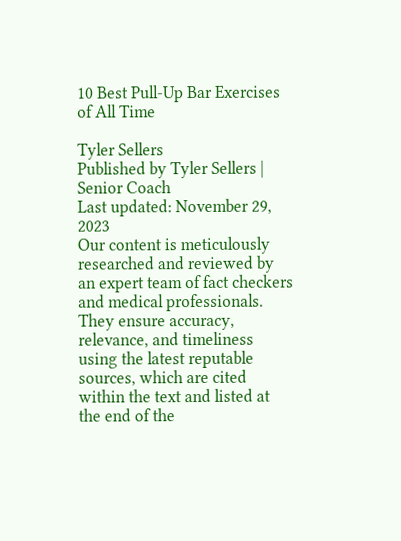10 Best Pull-Up Bar Exercises of All Time

Tyler Sellers
Published by Tyler Sellers | Senior Coach
Last updated: November 29, 2023
Our content is meticulously researched and reviewed by an expert team of fact checkers and medical professionals. They ensure accuracy, relevance, and timeliness using the latest reputable sources, which are cited within the text and listed at the end of the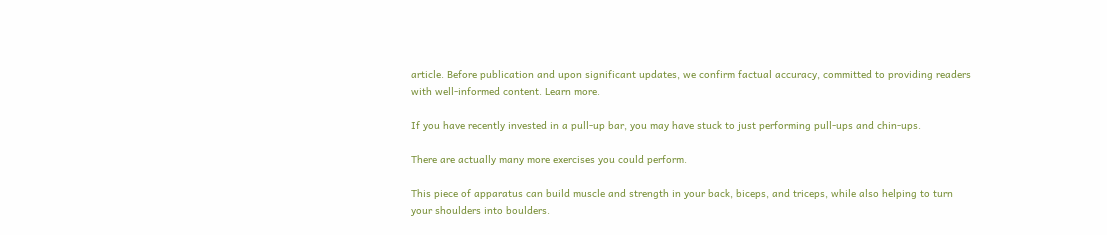article. Before publication and upon significant updates, we confirm factual accuracy, committed to providing readers with well-informed content. Learn more.

If you have recently invested in a pull-up bar, you may have stuck to just performing pull-ups and chin-ups.

There are actually many more exercises you could perform.

This piece of apparatus can build muscle and strength in your back, biceps, and triceps, while also helping to turn your shoulders into boulders.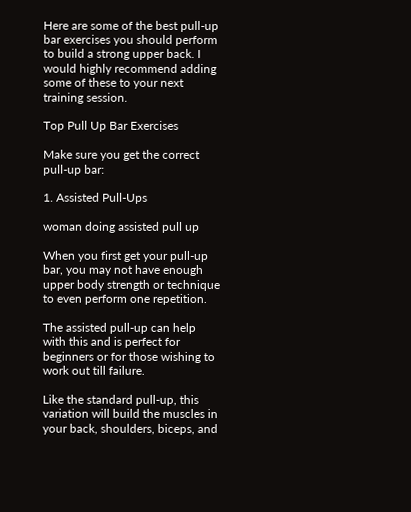Here are some of the best pull-up bar exercises you should perform to build a strong upper back. I would highly recommend adding some of these to your next training session.

Top Pull Up Bar Exercises

Make sure you get the correct pull-up bar:

1. Assisted Pull-Ups

woman doing assisted pull up

When you first get your pull-up bar, you may not have enough upper body strength or technique to even perform one repetition.

The assisted pull-up can help with this and is perfect for beginners or for those wishing to work out till failure.

Like the standard pull-up, this variation will build the muscles in your back, shoulders, biceps, and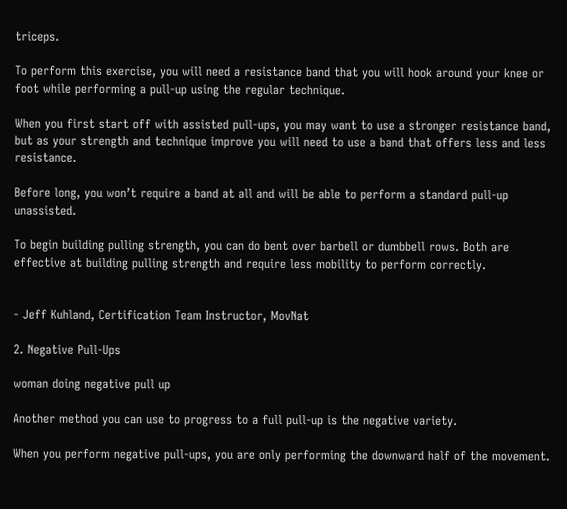triceps.

To perform this exercise, you will need a resistance band that you will hook around your knee or foot while performing a pull-up using the regular technique.

When you first start off with assisted pull-ups, you may want to use a stronger resistance band, but as your strength and technique improve you will need to use a band that offers less and less resistance.

Before long, you won’t require a band at all and will be able to perform a standard pull-up unassisted.

To begin building pulling strength, you can do bent over barbell or dumbbell rows. Both are effective at building pulling strength and require less mobility to perform correctly.


- Jeff Kuhland, Certification Team Instructor, MovNat

2. Negative Pull-Ups

woman doing negative pull up

Another method you can use to progress to a full pull-up is the negative variety.

When you perform negative pull-ups, you are only performing the downward half of the movement.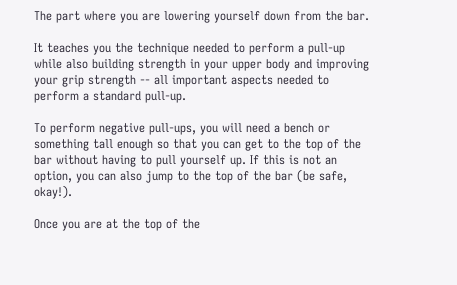The part where you are lowering yourself down from the bar.

It teaches you the technique needed to perform a pull-up while also building strength in your upper body and improving your grip strength -- all important aspects needed to perform a standard pull-up.

To perform negative pull-ups, you will need a bench or something tall enough so that you can get to the top of the bar without having to pull yourself up. If this is not an option, you can also jump to the top of the bar (be safe, okay!).

Once you are at the top of the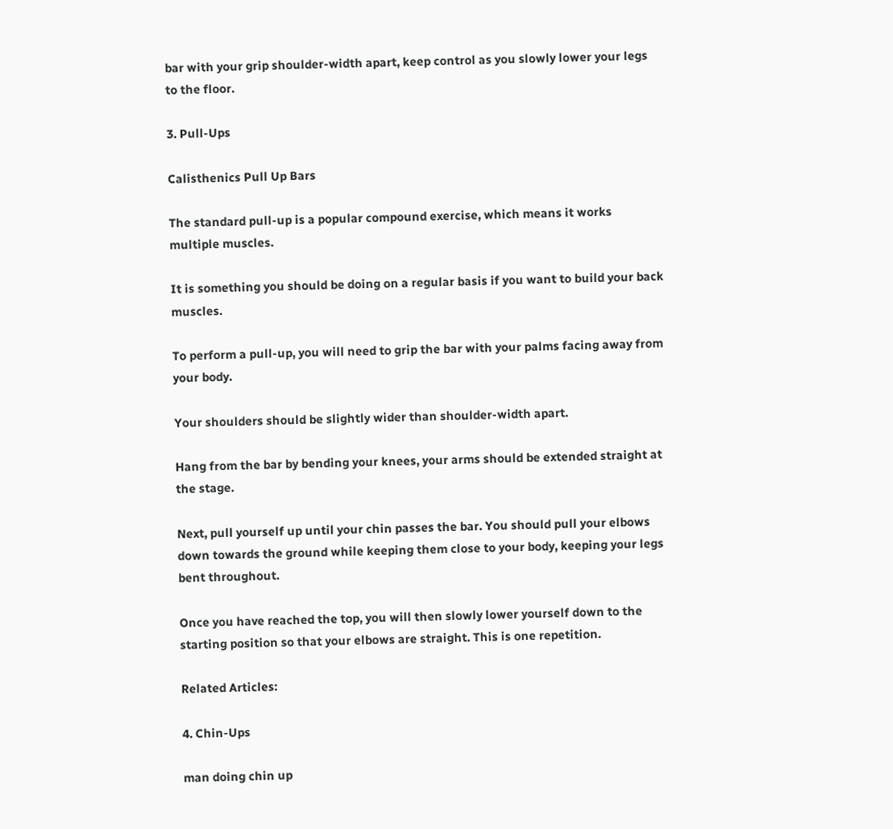bar with your grip shoulder-width apart, keep control as you slowly lower your legs to the floor.

3. Pull-Ups

Calisthenics Pull Up Bars

The standard pull-up is a popular compound exercise, which means it works multiple muscles.

It is something you should be doing on a regular basis if you want to build your back muscles.

To perform a pull-up, you will need to grip the bar with your palms facing away from your body.

Your shoulders should be slightly wider than shoulder-width apart.

Hang from the bar by bending your knees, your arms should be extended straight at the stage.

Next, pull yourself up until your chin passes the bar. You should pull your elbows down towards the ground while keeping them close to your body, keeping your legs bent throughout.

Once you have reached the top, you will then slowly lower yourself down to the starting position so that your elbows are straight. This is one repetition.

Related Articles:

4. Chin-Ups

man doing chin up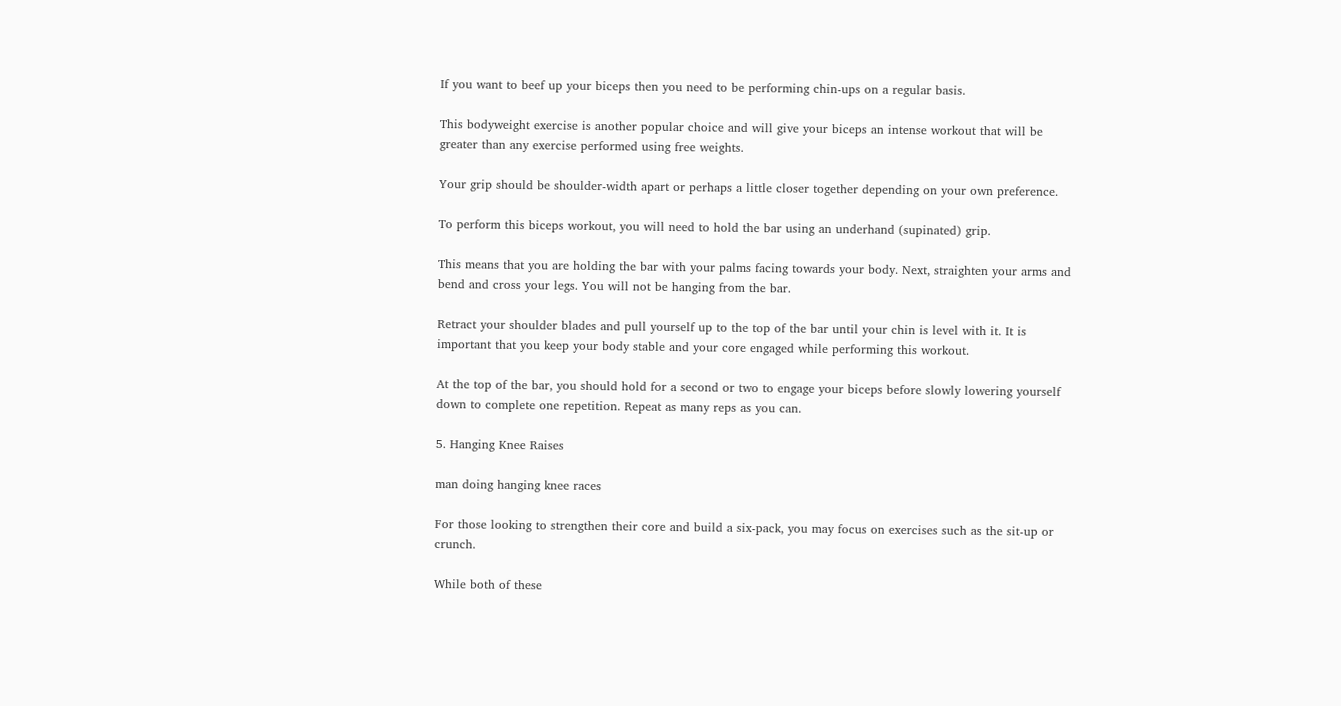If you want to beef up your biceps then you need to be performing chin-ups on a regular basis.

This bodyweight exercise is another popular choice and will give your biceps an intense workout that will be greater than any exercise performed using free weights.

Your grip should be shoulder-width apart or perhaps a little closer together depending on your own preference.

To perform this biceps workout, you will need to hold the bar using an underhand (supinated) grip.

This means that you are holding the bar with your palms facing towards your body. Next, straighten your arms and bend and cross your legs. You will not be hanging from the bar.

Retract your shoulder blades and pull yourself up to the top of the bar until your chin is level with it. It is important that you keep your body stable and your core engaged while performing this workout.

At the top of the bar, you should hold for a second or two to engage your biceps before slowly lowering yourself down to complete one repetition. Repeat as many reps as you can.

5. Hanging Knee Raises

man doing hanging knee races

For those looking to strengthen their core and build a six-pack, you may focus on exercises such as the sit-up or crunch.

While both of these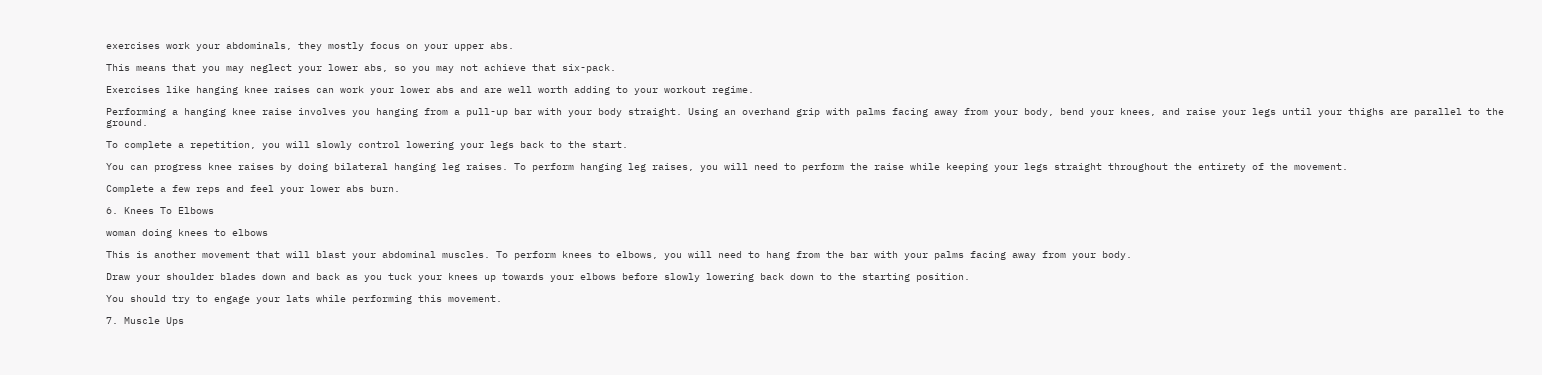exercises work your abdominals, they mostly focus on your upper abs.

This means that you may neglect your lower abs, so you may not achieve that six-pack.

Exercises like hanging knee raises can work your lower abs and are well worth adding to your workout regime.

Performing a hanging knee raise involves you hanging from a pull-up bar with your body straight. Using an overhand grip with palms facing away from your body, bend your knees, and raise your legs until your thighs are parallel to the ground.

To complete a repetition, you will slowly control lowering your legs back to the start.

You can progress knee raises by doing bilateral hanging leg raises. To perform hanging leg raises, you will need to perform the raise while keeping your legs straight throughout the entirety of the movement.

Complete a few reps and feel your lower abs burn.

6. Knees To Elbows

woman doing knees to elbows

This is another movement that will blast your abdominal muscles. To perform knees to elbows, you will need to hang from the bar with your palms facing away from your body.

Draw your shoulder blades down and back as you tuck your knees up towards your elbows before slowly lowering back down to the starting position.

You should try to engage your lats while performing this movement.

7. Muscle Ups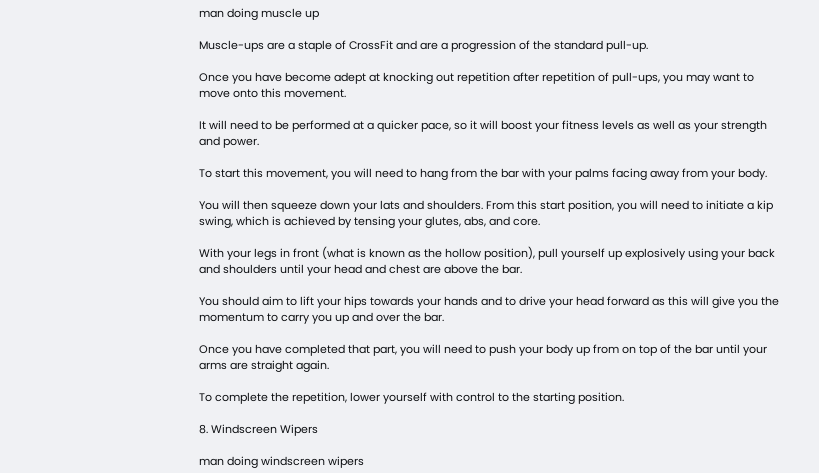man doing muscle up

Muscle-ups are a staple of CrossFit and are a progression of the standard pull-up.

Once you have become adept at knocking out repetition after repetition of pull-ups, you may want to move onto this movement.

It will need to be performed at a quicker pace, so it will boost your fitness levels as well as your strength and power.

To start this movement, you will need to hang from the bar with your palms facing away from your body.

You will then squeeze down your lats and shoulders. From this start position, you will need to initiate a kip swing, which is achieved by tensing your glutes, abs, and core.

With your legs in front (what is known as the hollow position), pull yourself up explosively using your back and shoulders until your head and chest are above the bar.

You should aim to lift your hips towards your hands and to drive your head forward as this will give you the momentum to carry you up and over the bar.

Once you have completed that part, you will need to push your body up from on top of the bar until your arms are straight again.

To complete the repetition, lower yourself with control to the starting position.

8. Windscreen Wipers

man doing windscreen wipers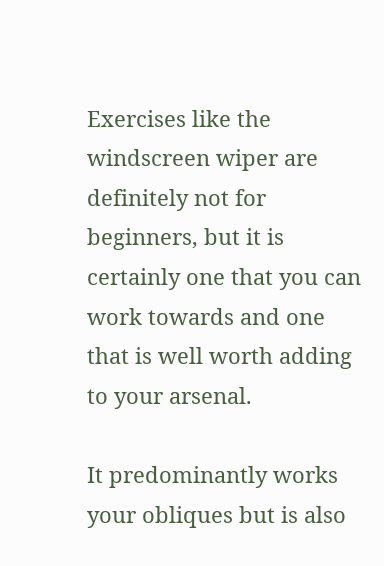Exercises like the windscreen wiper are definitely not for beginners, but it is certainly one that you can work towards and one that is well worth adding to your arsenal.

It predominantly works your obliques but is also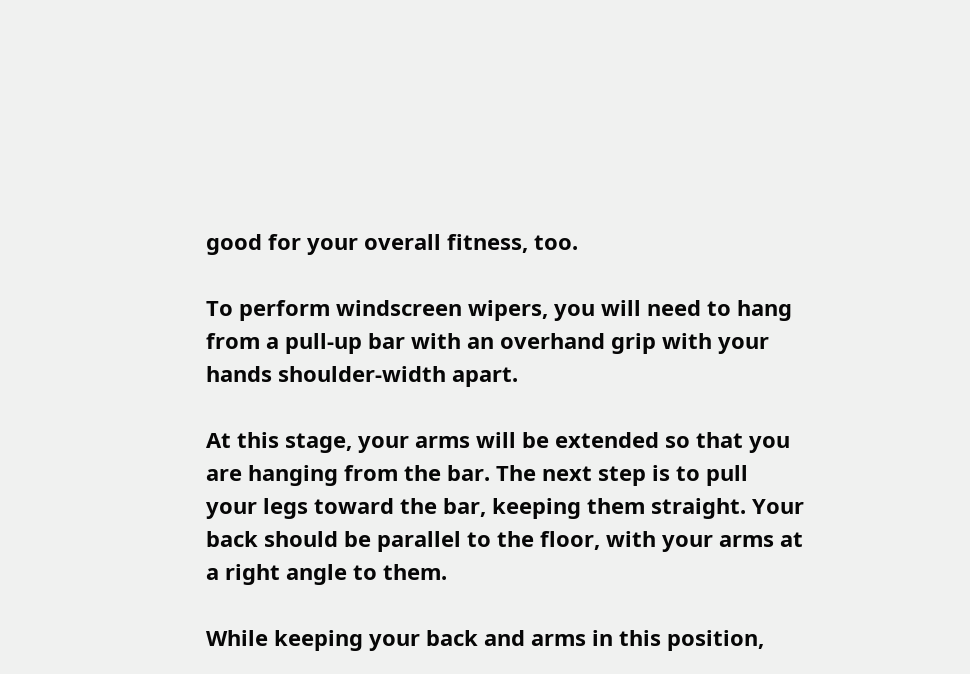good for your overall fitness, too.

To perform windscreen wipers, you will need to hang from a pull-up bar with an overhand grip with your hands shoulder-width apart.

At this stage, your arms will be extended so that you are hanging from the bar. The next step is to pull your legs toward the bar, keeping them straight. Your back should be parallel to the floor, with your arms at a right angle to them.

While keeping your back and arms in this position,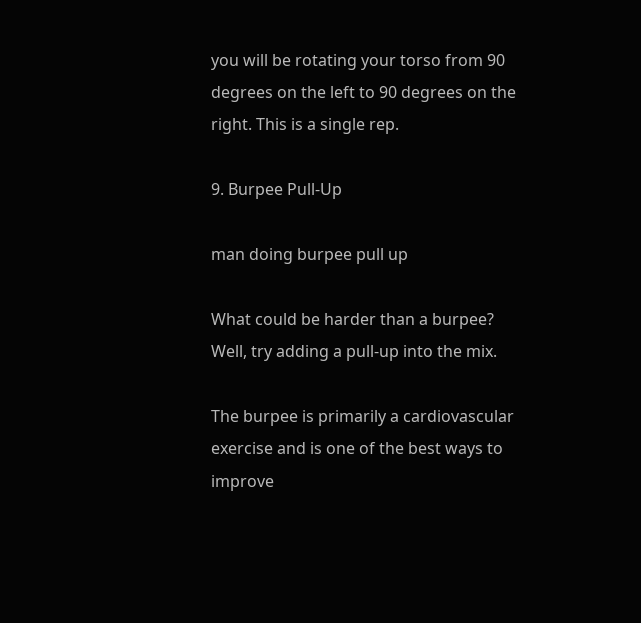you will be rotating your torso from 90 degrees on the left to 90 degrees on the right. This is a single rep.

9. Burpee Pull-Up

man doing burpee pull up

What could be harder than a burpee? Well, try adding a pull-up into the mix.

The burpee is primarily a cardiovascular exercise and is one of the best ways to improve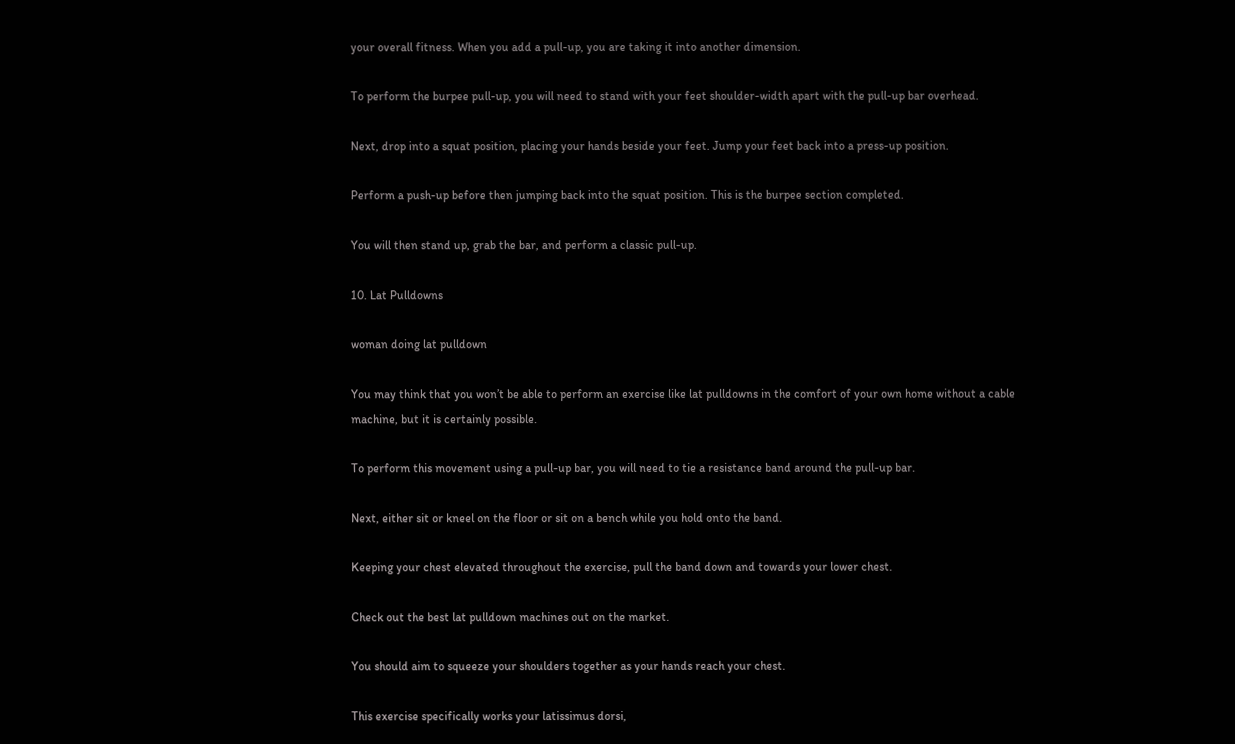your overall fitness. When you add a pull-up, you are taking it into another dimension.

To perform the burpee pull-up, you will need to stand with your feet shoulder-width apart with the pull-up bar overhead.

Next, drop into a squat position, placing your hands beside your feet. Jump your feet back into a press-up position.

Perform a push-up before then jumping back into the squat position. This is the burpee section completed.

You will then stand up, grab the bar, and perform a classic pull-up.

10. Lat Pulldowns

woman doing lat pulldown

You may think that you won’t be able to perform an exercise like lat pulldowns in the comfort of your own home without a cable machine, but it is certainly possible.

To perform this movement using a pull-up bar, you will need to tie a resistance band around the pull-up bar.

Next, either sit or kneel on the floor or sit on a bench while you hold onto the band.

Keeping your chest elevated throughout the exercise, pull the band down and towards your lower chest.

Check out the best lat pulldown machines out on the market.

You should aim to squeeze your shoulders together as your hands reach your chest.

This exercise specifically works your latissimus dorsi,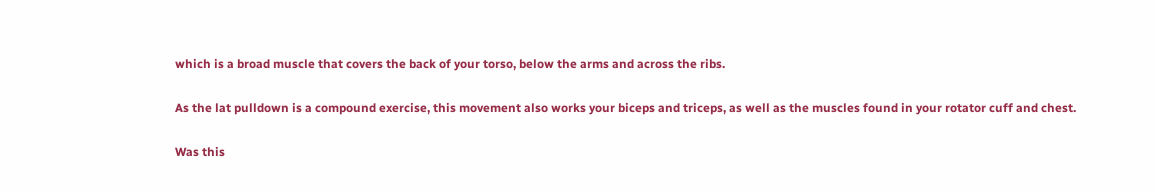which is a broad muscle that covers the back of your torso, below the arms and across the ribs.

As the lat pulldown is a compound exercise, this movement also works your biceps and triceps, as well as the muscles found in your rotator cuff and chest.

Was this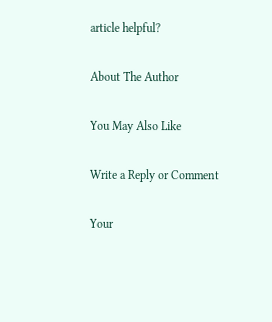article helpful?

About The Author

You May Also Like

Write a Reply or Comment

Your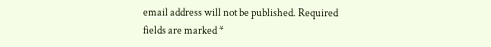email address will not be published. Required fields are marked *